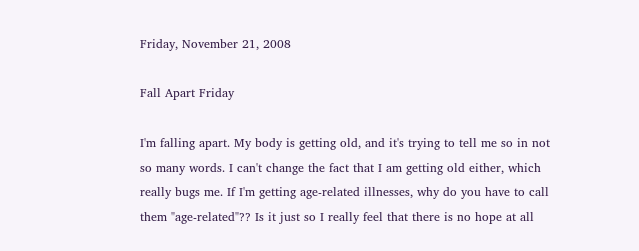Friday, November 21, 2008

Fall Apart Friday

I'm falling apart. My body is getting old, and it's trying to tell me so in not so many words. I can't change the fact that I am getting old either, which really bugs me. If I'm getting age-related illnesses, why do you have to call them "age-related"?? Is it just so I really feel that there is no hope at all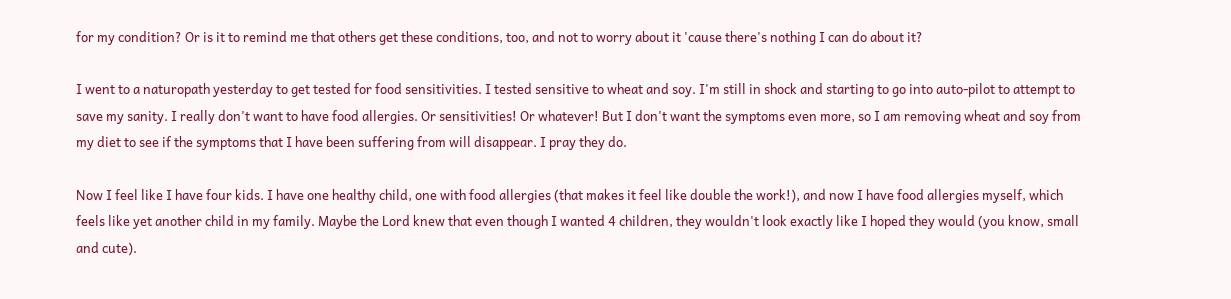for my condition? Or is it to remind me that others get these conditions, too, and not to worry about it 'cause there's nothing I can do about it?

I went to a naturopath yesterday to get tested for food sensitivities. I tested sensitive to wheat and soy. I'm still in shock and starting to go into auto-pilot to attempt to save my sanity. I really don't want to have food allergies. Or sensitivities! Or whatever! But I don't want the symptoms even more, so I am removing wheat and soy from my diet to see if the symptoms that I have been suffering from will disappear. I pray they do.

Now I feel like I have four kids. I have one healthy child, one with food allergies (that makes it feel like double the work!), and now I have food allergies myself, which feels like yet another child in my family. Maybe the Lord knew that even though I wanted 4 children, they wouldn't look exactly like I hoped they would (you know, small and cute).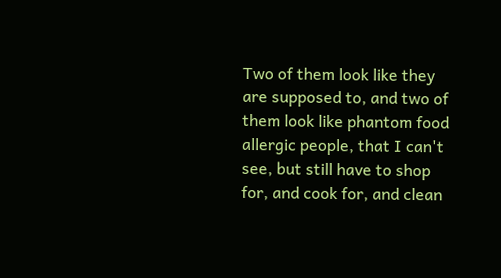Two of them look like they are supposed to, and two of them look like phantom food allergic people, that I can't see, but still have to shop for, and cook for, and clean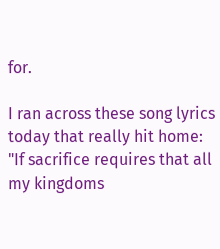for.

I ran across these song lyrics today that really hit home: "If sacrifice requires that all my kingdoms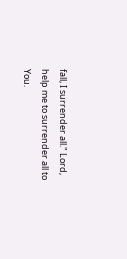fall, I surrender all." Lord, help me to surrender all to You.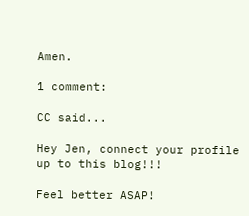Amen.

1 comment:

CC said...

Hey Jen, connect your profile up to this blog!!!

Feel better ASAP!